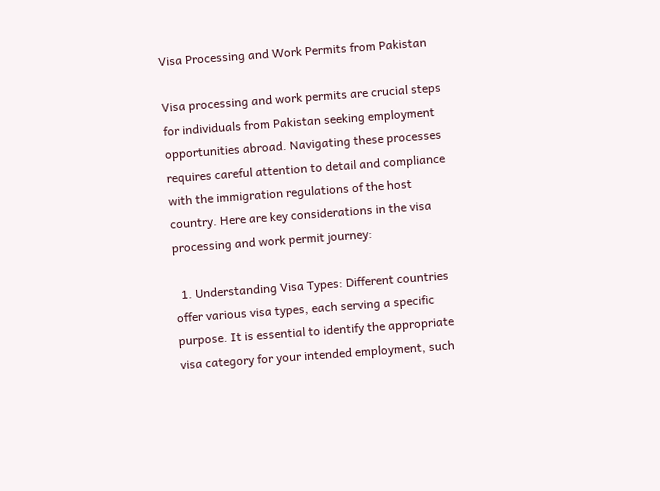Visa Processing and Work Permits from Pakistan

Visa processing and work permits are crucial steps for individuals from Pakistan seeking employment opportunities abroad. Navigating these processes requires careful attention to detail and compliance with the immigration regulations of the host country. Here are key considerations in the visa processing and work permit journey:

  1. Understanding Visa Types: Different countries offer various visa types, each serving a specific purpose. It is essential to identify the appropriate visa category for your intended employment, such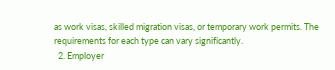as work visas, skilled migration visas, or temporary work permits. The requirements for each type can vary significantly.
  2. Employer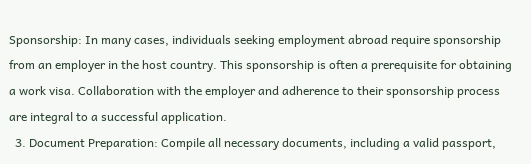Sponsorship: In many cases, individuals seeking employment abroad require sponsorship from an employer in the host country. This sponsorship is often a prerequisite for obtaining a work visa. Collaboration with the employer and adherence to their sponsorship process are integral to a successful application.
  3. Document Preparation: Compile all necessary documents, including a valid passport,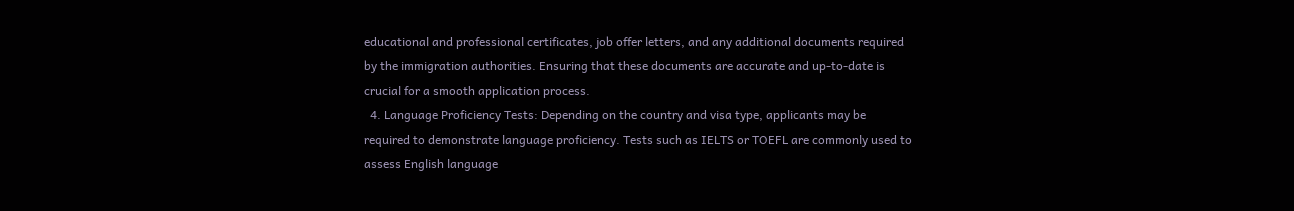educational and professional certificates, job offer letters, and any additional documents required by the immigration authorities. Ensuring that these documents are accurate and up-to-date is crucial for a smooth application process.
  4. Language Proficiency Tests: Depending on the country and visa type, applicants may be required to demonstrate language proficiency. Tests such as IELTS or TOEFL are commonly used to assess English language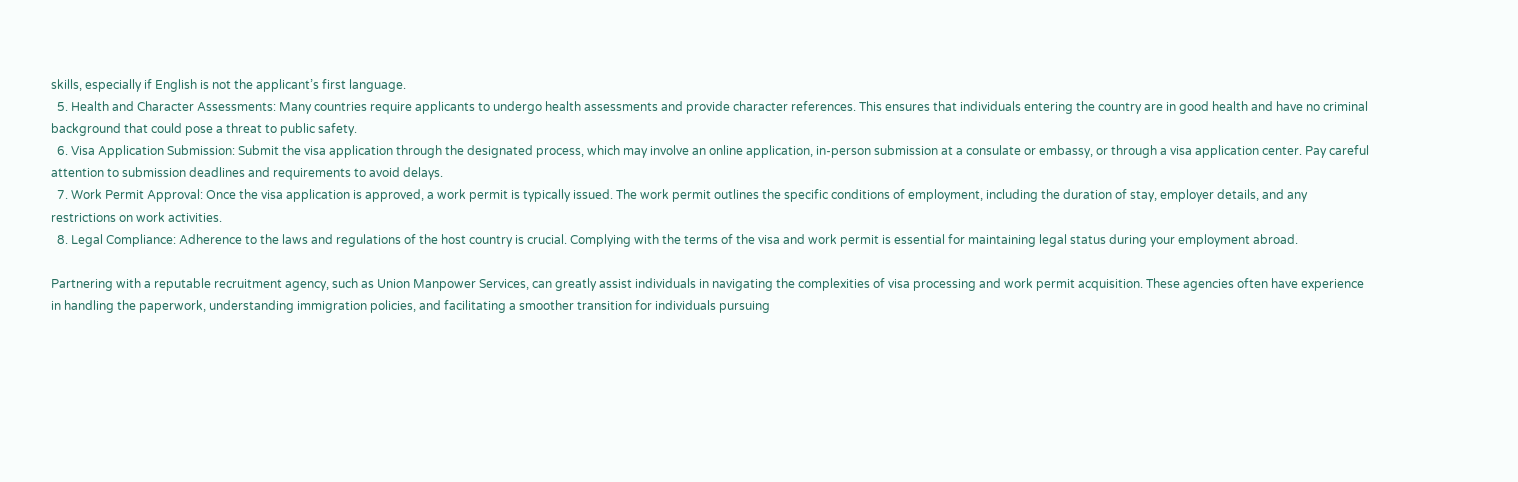skills, especially if English is not the applicant’s first language.
  5. Health and Character Assessments: Many countries require applicants to undergo health assessments and provide character references. This ensures that individuals entering the country are in good health and have no criminal background that could pose a threat to public safety.
  6. Visa Application Submission: Submit the visa application through the designated process, which may involve an online application, in-person submission at a consulate or embassy, or through a visa application center. Pay careful attention to submission deadlines and requirements to avoid delays.
  7. Work Permit Approval: Once the visa application is approved, a work permit is typically issued. The work permit outlines the specific conditions of employment, including the duration of stay, employer details, and any restrictions on work activities.
  8. Legal Compliance: Adherence to the laws and regulations of the host country is crucial. Complying with the terms of the visa and work permit is essential for maintaining legal status during your employment abroad.

Partnering with a reputable recruitment agency, such as Union Manpower Services, can greatly assist individuals in navigating the complexities of visa processing and work permit acquisition. These agencies often have experience in handling the paperwork, understanding immigration policies, and facilitating a smoother transition for individuals pursuing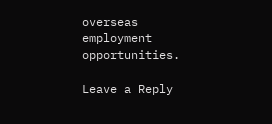overseas employment opportunities.

Leave a Reply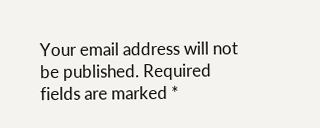Your email address will not be published. Required fields are marked *